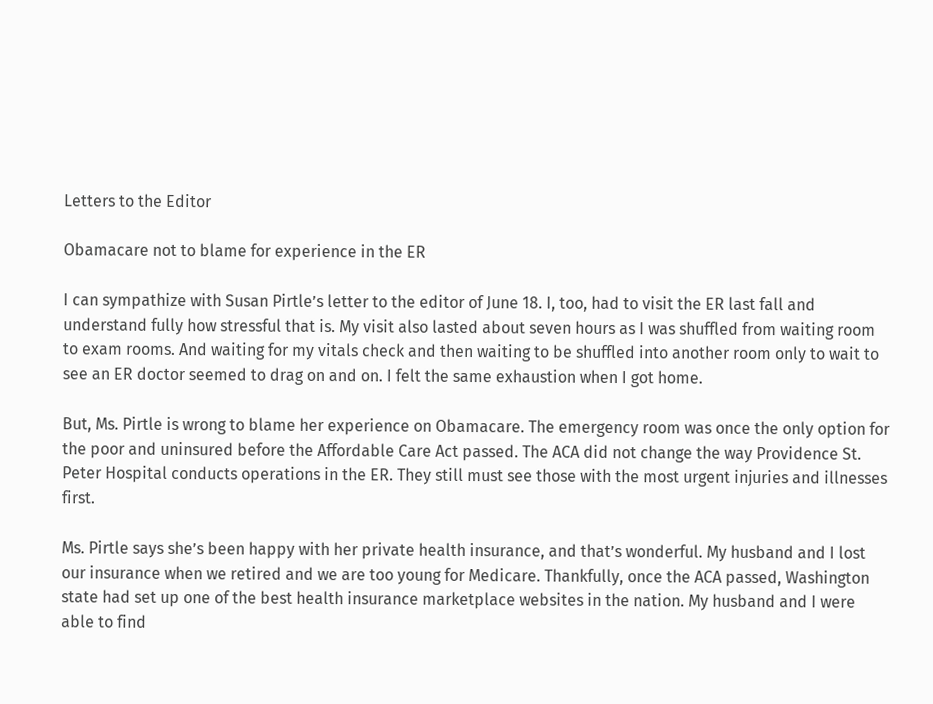Letters to the Editor

Obamacare not to blame for experience in the ER

I can sympathize with Susan Pirtle’s letter to the editor of June 18. I, too, had to visit the ER last fall and understand fully how stressful that is. My visit also lasted about seven hours as I was shuffled from waiting room to exam rooms. And waiting for my vitals check and then waiting to be shuffled into another room only to wait to see an ER doctor seemed to drag on and on. I felt the same exhaustion when I got home.

But, Ms. Pirtle is wrong to blame her experience on Obamacare. The emergency room was once the only option for the poor and uninsured before the Affordable Care Act passed. The ACA did not change the way Providence St. Peter Hospital conducts operations in the ER. They still must see those with the most urgent injuries and illnesses first.

Ms. Pirtle says she’s been happy with her private health insurance, and that’s wonderful. My husband and I lost our insurance when we retired and we are too young for Medicare. Thankfully, once the ACA passed, Washington state had set up one of the best health insurance marketplace websites in the nation. My husband and I were able to find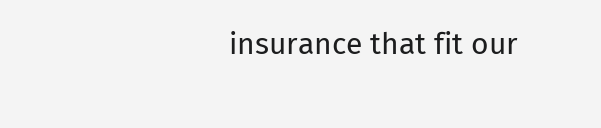insurance that fit our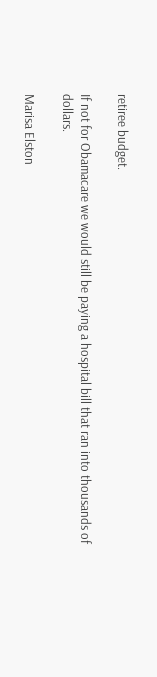retiree budget.

If not for Obamacare we would still be paying a hospital bill that ran into thousands of dollars.

Marisa Elston